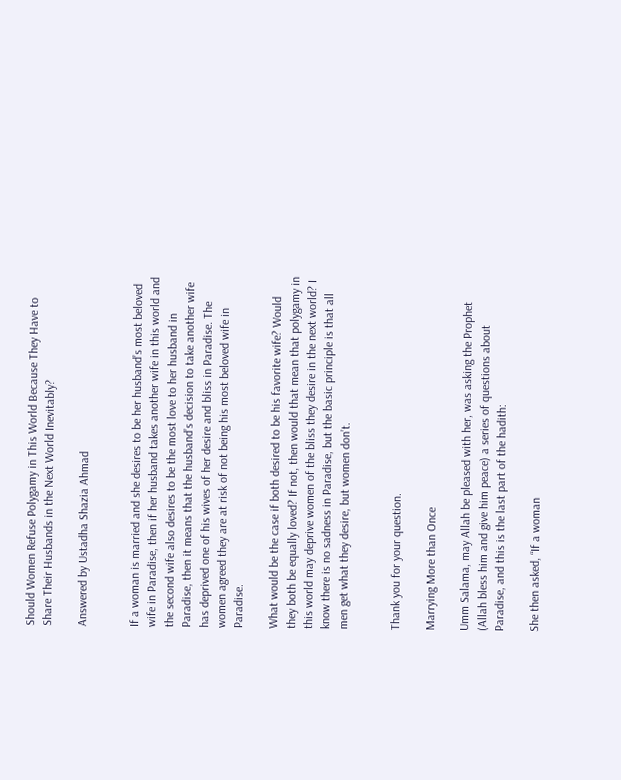Should Women Refuse Polygamy in This World Because They Have to Share Their Husbands in the Next World Inevitably?

Answered by Ustadha Shazia Ahmad


If a woman is married and she desires to be her husband’s most beloved wife in Paradise, then if her husband takes another wife in this world and the second wife also desires to be the most love to her husband in Paradise, then it means that the husband’s decision to take another wife has deprived one of his wives of her desire and bliss in Paradise. The women agreed they are at risk of not being his most beloved wife in Paradise.

What would be the case if both desired to be his favorite wife? Would they both be equally loved? If not, then would that mean that polygamy in this world may deprive women of the bliss they desire in the next world? I know there is no sadness in Paradise, but the basic principle is that all men get what they desire, but women don’t.


Thank you for your question.

Marrying More than Once

Umm Salama, may Allah be pleased with her, was asking the Prophet (Allah bless him and give him peace) a series of questions about Paradise, and this is the last part of the hadith:

She then asked, “If a woman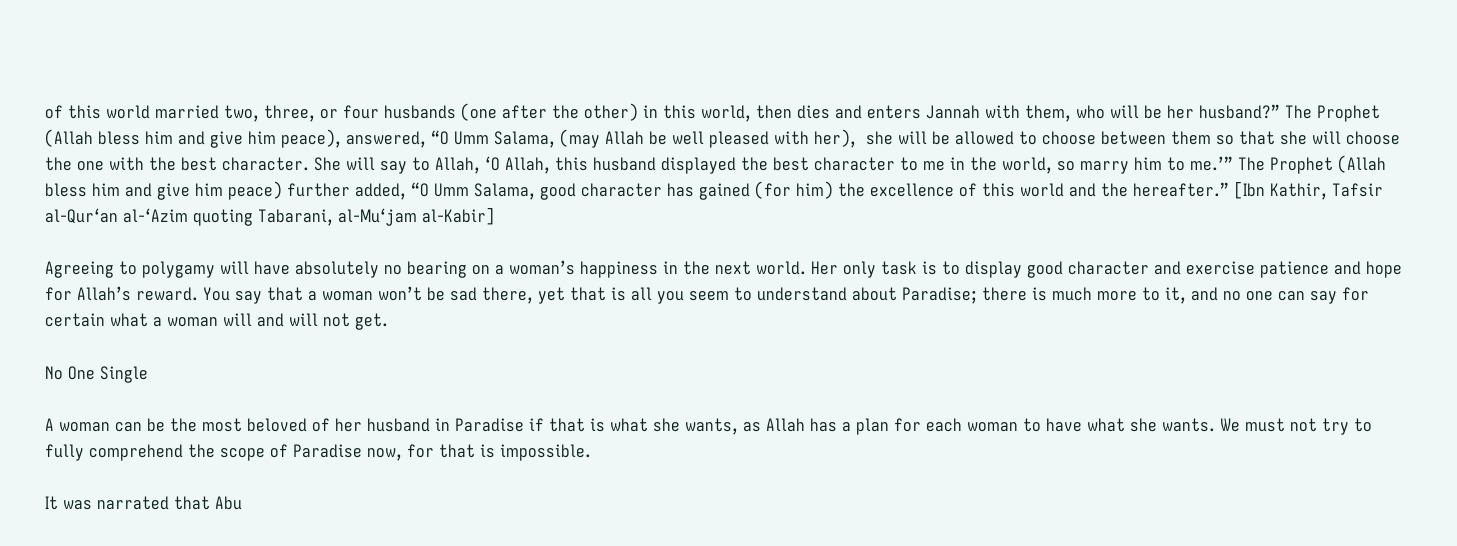of this world married two, three, or four husbands (one after the other) in this world, then dies and enters Jannah with them, who will be her husband?” The Prophet (Allah bless him and give him peace), answered, “O Umm Salama, (may Allah be well pleased with her),  she will be allowed to choose between them so that she will choose the one with the best character. She will say to Allah, ‘O Allah, this husband displayed the best character to me in the world, so marry him to me.’” The Prophet (Allah bless him and give him peace) further added, “O Umm Salama, good character has gained (for him) the excellence of this world and the hereafter.” [Ibn Kathir, Tafsir al-Qur‘an al-‘Azim quoting Tabarani, al-Mu‘jam al-Kabir]

Agreeing to polygamy will have absolutely no bearing on a woman’s happiness in the next world. Her only task is to display good character and exercise patience and hope for Allah’s reward. You say that a woman won’t be sad there, yet that is all you seem to understand about Paradise; there is much more to it, and no one can say for certain what a woman will and will not get.

No One Single

A woman can be the most beloved of her husband in Paradise if that is what she wants, as Allah has a plan for each woman to have what she wants. We must not try to fully comprehend the scope of Paradise now, for that is impossible.

It was narrated that Abu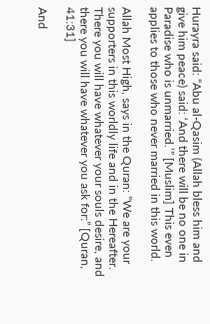Hurayra said: “Abu al-Qasim (Allah bless him and give him peace) said: ‘And there will be no one in Paradise who is unmarried.’” [Muslim] This even applies to those who never married in this world.

Allah Most High, says in the Quran: “We are your supporters in this worldly life and in the Hereafter. There you will have whatever your souls desire, and there you will have whatever you ask for:” [Quran, 41:31]

And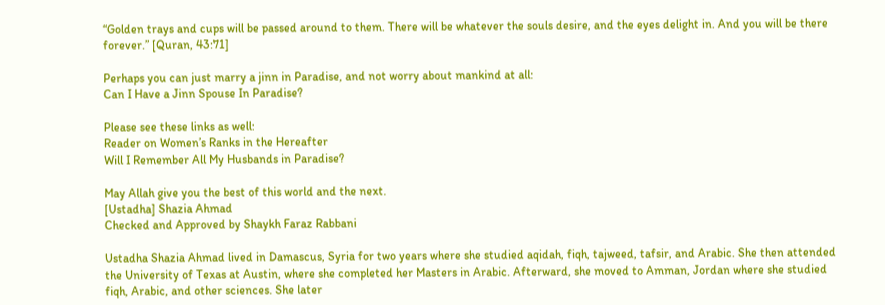“Golden trays and cups will be passed around to them. There will be whatever the souls desire, and the eyes delight in. And you will be there forever.” [Quran, 43:71]

Perhaps you can just marry a jinn in Paradise, and not worry about mankind at all:
Can I Have a Jinn Spouse In Paradise?

Please see these links as well:
Reader on Women’s Ranks in the Hereafter
Will I Remember All My Husbands in Paradise?

May Allah give you the best of this world and the next.
[Ustadha] Shazia Ahmad
Checked and Approved by Shaykh Faraz Rabbani

Ustadha Shazia Ahmad lived in Damascus, Syria for two years where she studied aqidah, fiqh, tajweed, tafsir, and Arabic. She then attended the University of Texas at Austin, where she completed her Masters in Arabic. Afterward, she moved to Amman, Jordan where she studied fiqh, Arabic, and other sciences. She later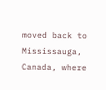moved back to Mississauga, Canada, where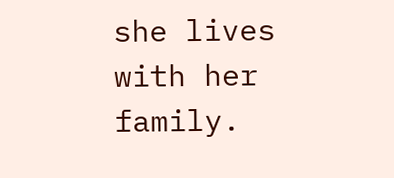she lives with her family.